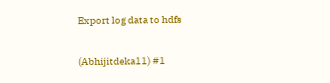Export log data to hdfs

(Abhijitdeka11) #1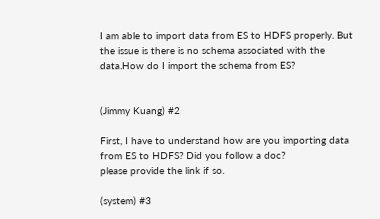I am able to import data from ES to HDFS properly. But the issue is there is no schema associated with the data.How do I import the schema from ES?


(Jimmy Kuang) #2

First, I have to understand how are you importing data from ES to HDFS? Did you follow a doc?
please provide the link if so.

(system) #3